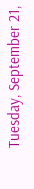Tuesday, September 21,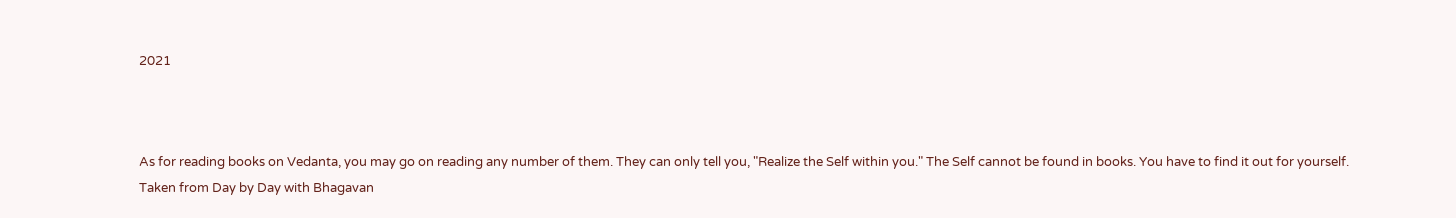2021



As for reading books on Vedanta, you may go on reading any number of them. They can only tell you, "Realize the Self within you." The Self cannot be found in books. You have to find it out for yourself.
Taken from Day by Day with Bhagavan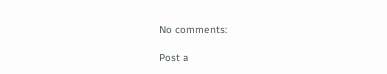No comments:

Post a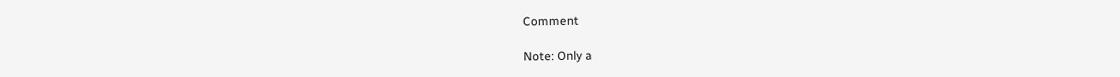Comment

Note: Only a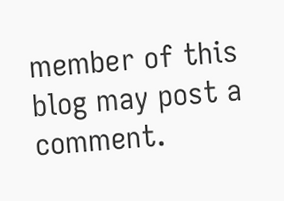member of this blog may post a comment.